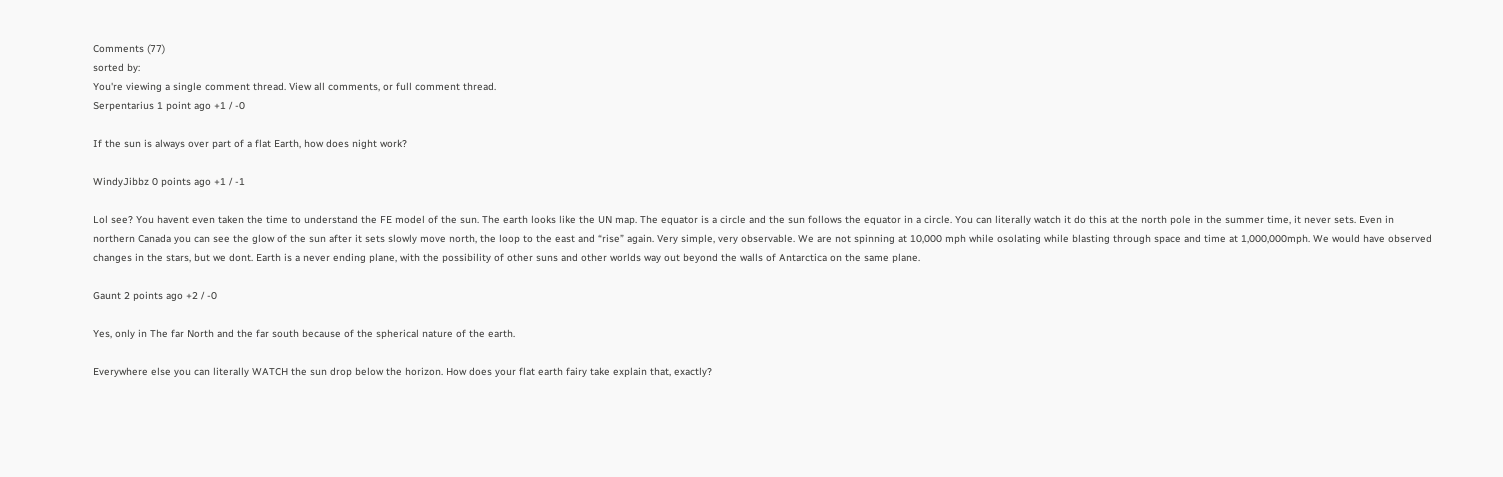Comments (77)
sorted by:
You're viewing a single comment thread. View all comments, or full comment thread.
Serpentarius 1 point ago +1 / -0

If the sun is always over part of a flat Earth, how does night work?

WindyJibbz 0 points ago +1 / -1

Lol see? You havent even taken the time to understand the FE model of the sun. The earth looks like the UN map. The equator is a circle and the sun follows the equator in a circle. You can literally watch it do this at the north pole in the summer time, it never sets. Even in northern Canada you can see the glow of the sun after it sets slowly move north, the loop to the east and “rise” again. Very simple, very observable. We are not spinning at 10,000 mph while osolating while blasting through space and time at 1,000,000mph. We would have observed changes in the stars, but we dont. Earth is a never ending plane, with the possibility of other suns and other worlds way out beyond the walls of Antarctica on the same plane.

Gaunt 2 points ago +2 / -0

Yes, only in The far North and the far south because of the spherical nature of the earth.

Everywhere else you can literally WATCH the sun drop below the horizon. How does your flat earth fairy take explain that, exactly?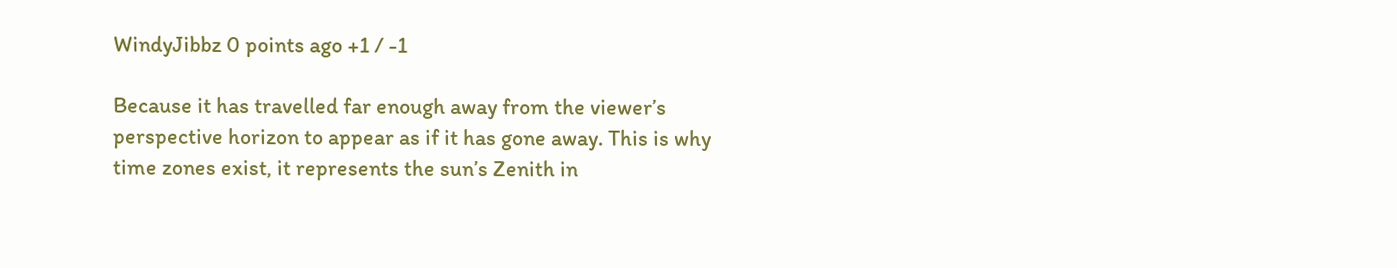WindyJibbz 0 points ago +1 / -1

Because it has travelled far enough away from the viewer’s perspective horizon to appear as if it has gone away. This is why time zones exist, it represents the sun’s Zenith in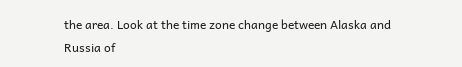the area. Look at the time zone change between Alaska and Russia of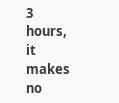3 hours, it makes no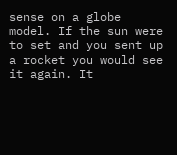sense on a globe model. If the sun were to set and you sent up a rocket you would see it again. It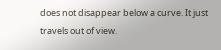does not disappear below a curve. It just travels out of view.